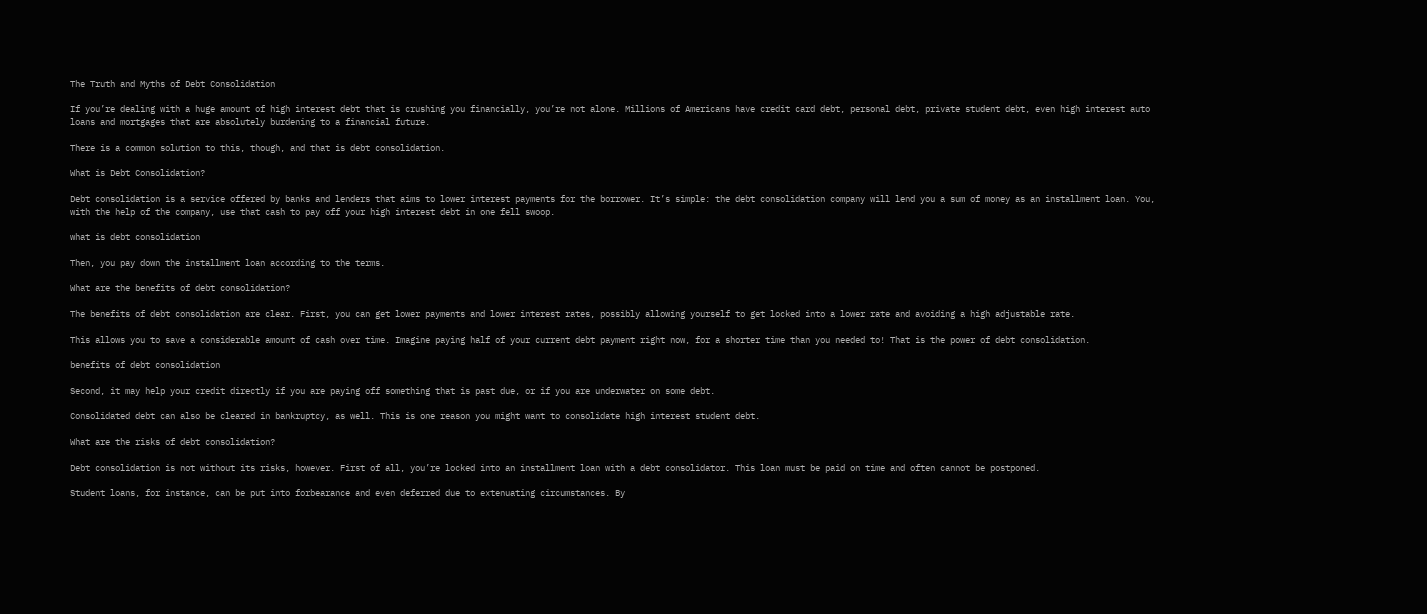The Truth and Myths of Debt Consolidation

If you’re dealing with a huge amount of high interest debt that is crushing you financially, you’re not alone. Millions of Americans have credit card debt, personal debt, private student debt, even high interest auto loans and mortgages that are absolutely burdening to a financial future.

There is a common solution to this, though, and that is debt consolidation.

What is Debt Consolidation?

Debt consolidation is a service offered by banks and lenders that aims to lower interest payments for the borrower. It’s simple: the debt consolidation company will lend you a sum of money as an installment loan. You, with the help of the company, use that cash to pay off your high interest debt in one fell swoop.

what is debt consolidation

Then, you pay down the installment loan according to the terms.

What are the benefits of debt consolidation?

The benefits of debt consolidation are clear. First, you can get lower payments and lower interest rates, possibly allowing yourself to get locked into a lower rate and avoiding a high adjustable rate.

This allows you to save a considerable amount of cash over time. Imagine paying half of your current debt payment right now, for a shorter time than you needed to! That is the power of debt consolidation.

benefits of debt consolidation

Second, it may help your credit directly if you are paying off something that is past due, or if you are underwater on some debt.

Consolidated debt can also be cleared in bankruptcy, as well. This is one reason you might want to consolidate high interest student debt.

What are the risks of debt consolidation?

Debt consolidation is not without its risks, however. First of all, you’re locked into an installment loan with a debt consolidator. This loan must be paid on time and often cannot be postponed.

Student loans, for instance, can be put into forbearance and even deferred due to extenuating circumstances. By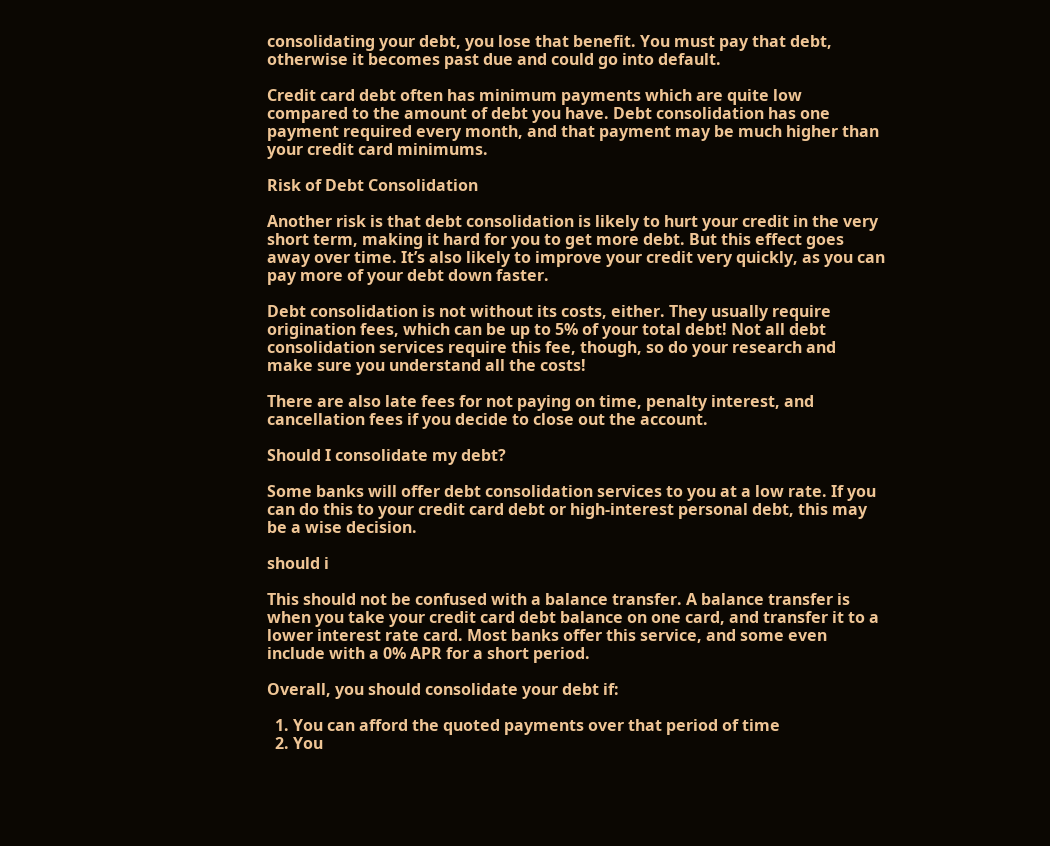consolidating your debt, you lose that benefit. You must pay that debt, otherwise it becomes past due and could go into default.

Credit card debt often has minimum payments which are quite low compared to the amount of debt you have. Debt consolidation has one payment required every month, and that payment may be much higher than your credit card minimums.

Risk of Debt Consolidation

Another risk is that debt consolidation is likely to hurt your credit in the very short term, making it hard for you to get more debt. But this effect goes away over time. It’s also likely to improve your credit very quickly, as you can pay more of your debt down faster.

Debt consolidation is not without its costs, either. They usually require origination fees, which can be up to 5% of your total debt! Not all debt consolidation services require this fee, though, so do your research and make sure you understand all the costs!

There are also late fees for not paying on time, penalty interest, and cancellation fees if you decide to close out the account.

Should I consolidate my debt?

Some banks will offer debt consolidation services to you at a low rate. If you can do this to your credit card debt or high-interest personal debt, this may be a wise decision.

should i

This should not be confused with a balance transfer. A balance transfer is when you take your credit card debt balance on one card, and transfer it to a lower interest rate card. Most banks offer this service, and some even include with a 0% APR for a short period.

Overall, you should consolidate your debt if:

  1. You can afford the quoted payments over that period of time
  2. You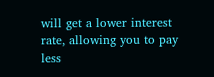will get a lower interest rate, allowing you to pay less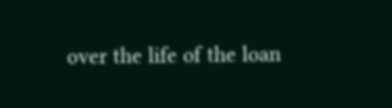over the life of the loan